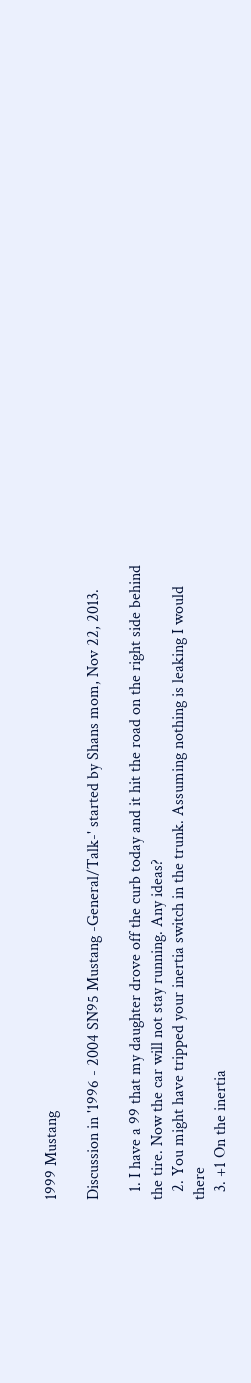1999 Mustang

Discussion in '1996 - 2004 SN95 Mustang -General/Talk-' started by Shans mom, Nov 22, 2013.

  1. I have a 99 that my daughter drove off the curb today and it hit the road on the right side behind the tire. Now the car will not stay running. Any ideas?
  2. You might have tripped your inertia switch in the trunk. Assuming nothing is leaking I would there
  3. +1 On the inertia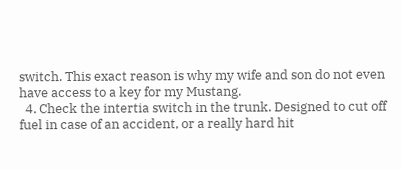switch. This exact reason is why my wife and son do not even have access to a key for my Mustang.
  4. Check the intertia switch in the trunk. Designed to cut off fuel in case of an accident, or a really hard hit